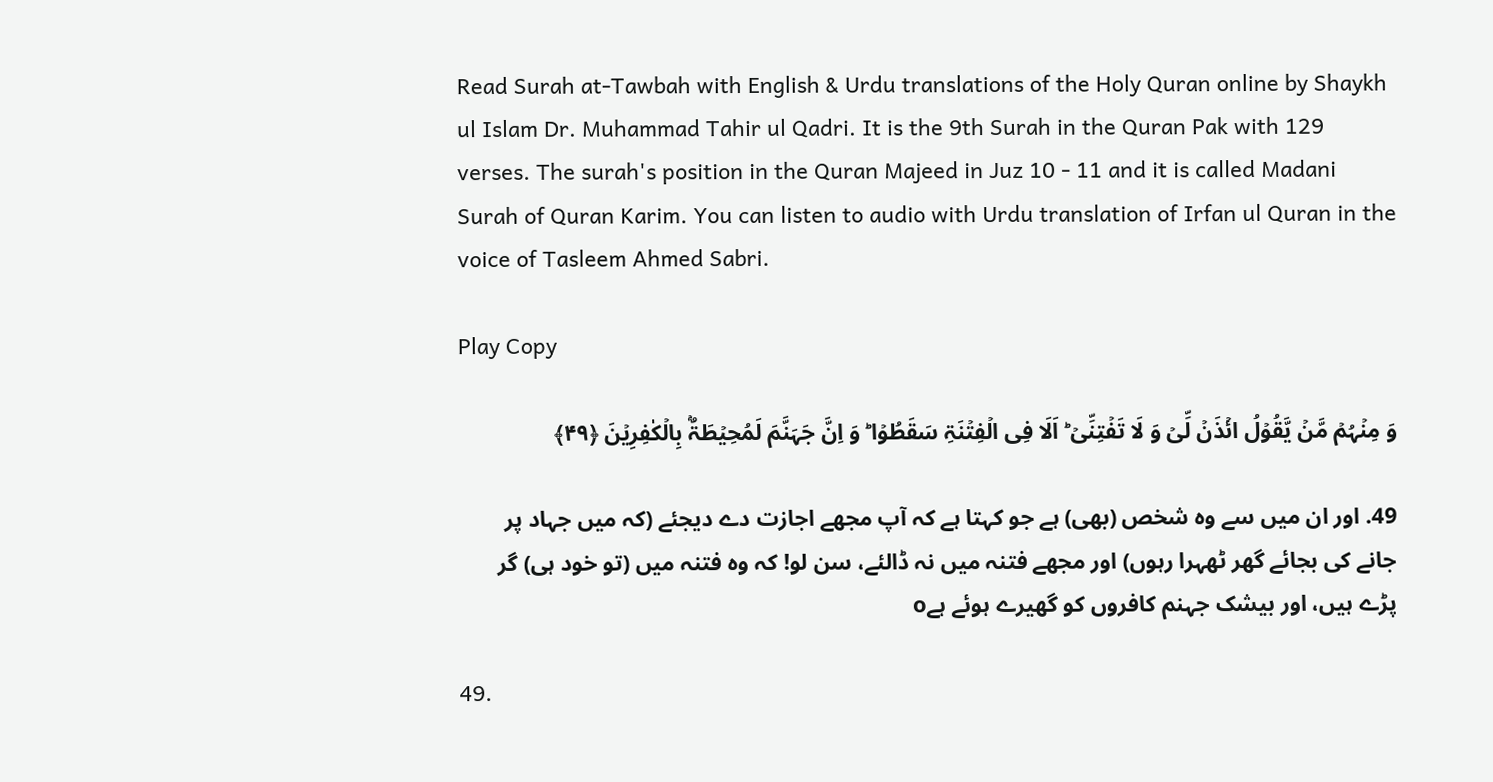Read Surah at-Tawbah with English & Urdu translations of the Holy Quran online by Shaykh ul Islam Dr. Muhammad Tahir ul Qadri. It is the 9th Surah in the Quran Pak with 129 verses. The surah's position in the Quran Majeed in Juz 10 - 11 and it is called Madani Surah of Quran Karim. You can listen to audio with Urdu translation of Irfan ul Quran in the voice of Tasleem Ahmed Sabri.

Play Copy

وَ مِنۡہُمۡ مَّنۡ یَّقُوۡلُ ائۡذَنۡ لِّیۡ وَ لَا تَفۡتِنِّیۡ ؕ اَلَا فِی الۡفِتۡنَۃِ سَقَطُوۡا ؕ وَ اِنَّ جَہَنَّمَ لَمُحِیۡطَۃٌۢ بِالۡکٰفِرِیۡنَ ﴿۴۹﴾

49. اور ان میں سے وہ شخص (بھی) ہے جو کہتا ہے کہ آپ مجھے اجازت دے دیجئے (کہ میں جہاد پر جانے کی بجائے گھر ٹھہرا رہوں) اور مجھے فتنہ میں نہ ڈالئے، سن لو! کہ وہ فتنہ میں (تو خود ہی) گر پڑے ہیں، اور بیشک جہنم کافروں کو گھیرے ہوئے ہےo

49.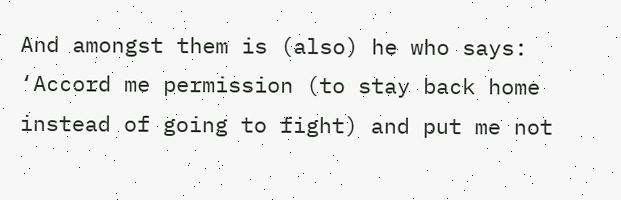And amongst them is (also) he who says: ‘Accord me permission (to stay back home instead of going to fight) and put me not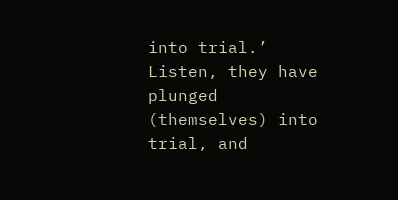into trial.’ Listen, they have plunged (themselves) into trial, and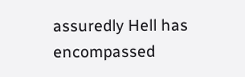assuredly Hell has encompassed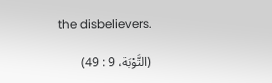the disbelievers.

(التَّوْبَة، 9 : 49)